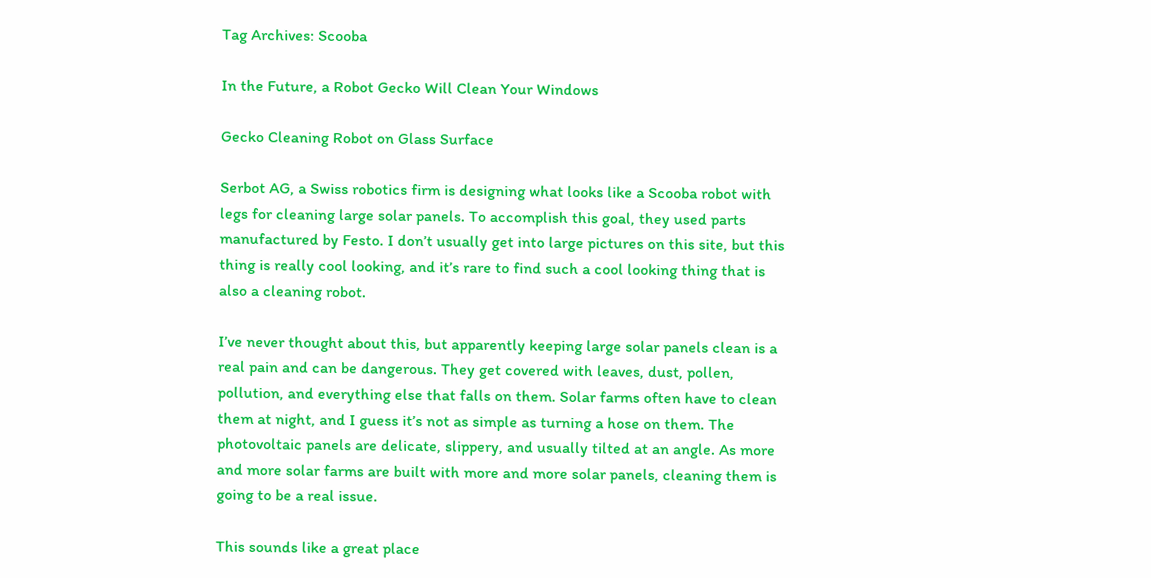Tag Archives: Scooba

In the Future, a Robot Gecko Will Clean Your Windows

Gecko Cleaning Robot on Glass Surface

Serbot AG, a Swiss robotics firm is designing what looks like a Scooba robot with legs for cleaning large solar panels. To accomplish this goal, they used parts manufactured by Festo. I don’t usually get into large pictures on this site, but this thing is really cool looking, and it’s rare to find such a cool looking thing that is also a cleaning robot.

I’ve never thought about this, but apparently keeping large solar panels clean is a real pain and can be dangerous. They get covered with leaves, dust, pollen, pollution, and everything else that falls on them. Solar farms often have to clean them at night, and I guess it’s not as simple as turning a hose on them. The photovoltaic panels are delicate, slippery, and usually tilted at an angle. As more and more solar farms are built with more and more solar panels, cleaning them is going to be a real issue.

This sounds like a great place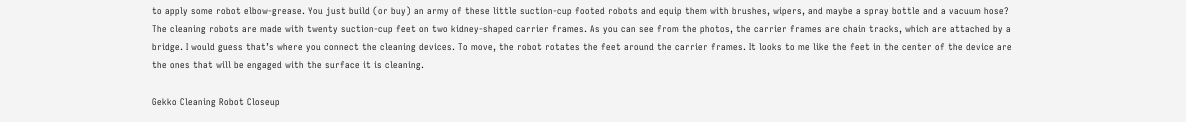to apply some robot elbow-grease. You just build (or buy) an army of these little suction-cup footed robots and equip them with brushes, wipers, and maybe a spray bottle and a vacuum hose? The cleaning robots are made with twenty suction-cup feet on two kidney-shaped carrier frames. As you can see from the photos, the carrier frames are chain tracks, which are attached by a bridge. I would guess that’s where you connect the cleaning devices. To move, the robot rotates the feet around the carrier frames. It looks to me like the feet in the center of the device are the ones that will be engaged with the surface it is cleaning.

Gekko Cleaning Robot Closeup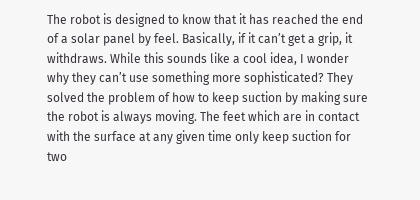The robot is designed to know that it has reached the end of a solar panel by feel. Basically, if it can’t get a grip, it withdraws. While this sounds like a cool idea, I wonder why they can’t use something more sophisticated? They solved the problem of how to keep suction by making sure the robot is always moving. The feet which are in contact with the surface at any given time only keep suction for two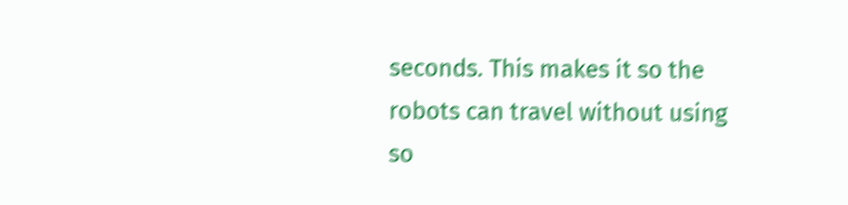seconds. This makes it so the robots can travel without using so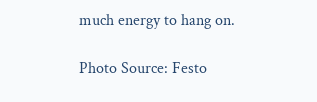much energy to hang on.

Photo Source: Festo